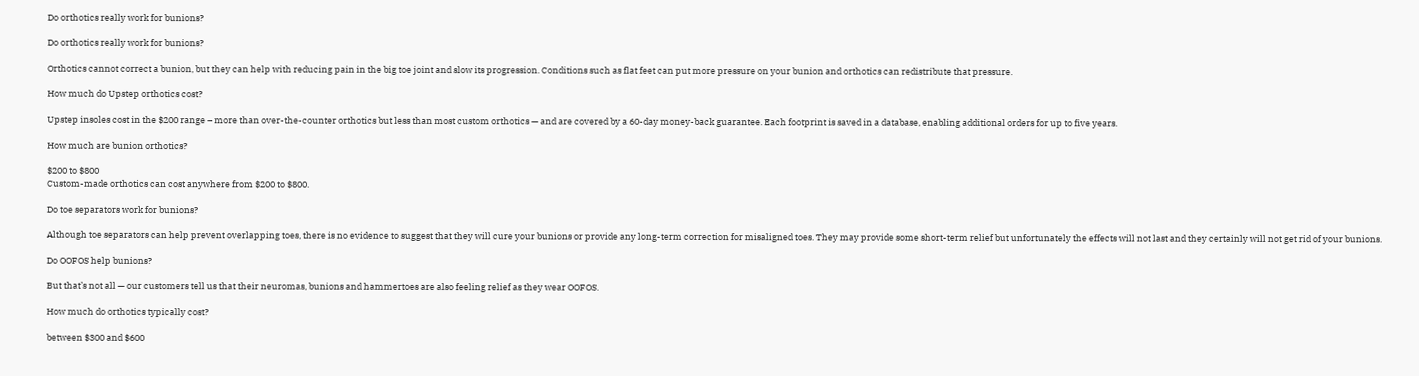Do orthotics really work for bunions?

Do orthotics really work for bunions?

Orthotics cannot correct a bunion, but they can help with reducing pain in the big toe joint and slow its progression. Conditions such as flat feet can put more pressure on your bunion and orthotics can redistribute that pressure.

How much do Upstep orthotics cost?

Upstep insoles cost in the $200 range – more than over-the-counter orthotics but less than most custom orthotics — and are covered by a 60-day money-back guarantee. Each footprint is saved in a database, enabling additional orders for up to five years.

How much are bunion orthotics?

$200 to $800
Custom-made orthotics can cost anywhere from $200 to $800.

Do toe separators work for bunions?

Although toe separators can help prevent overlapping toes, there is no evidence to suggest that they will cure your bunions or provide any long-term correction for misaligned toes. They may provide some short-term relief but unfortunately the effects will not last and they certainly will not get rid of your bunions.

Do OOFOS help bunions?

But that’s not all — our customers tell us that their neuromas, bunions and hammertoes are also feeling relief as they wear OOFOS.

How much do orthotics typically cost?

between $300 and $600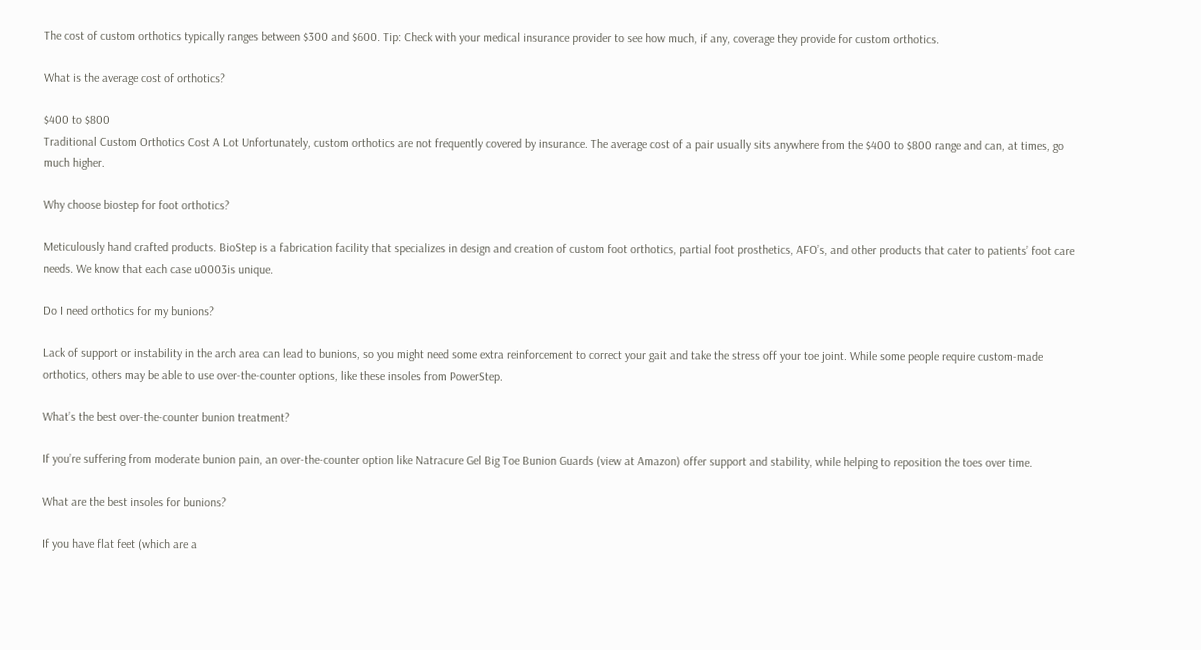The cost of custom orthotics typically ranges between $300 and $600. Tip: Check with your medical insurance provider to see how much, if any, coverage they provide for custom orthotics.

What is the average cost of orthotics?

$400 to $800
Traditional Custom Orthotics Cost A Lot Unfortunately, custom orthotics are not frequently covered by insurance. The average cost of a pair usually sits anywhere from the $400 to $800 range and can, at times, go much higher.

Why choose biostep for foot orthotics?

Meticulously hand crafted products. BioStep is a fabrication facility that specializes in design and creation of custom foot orthotics, partial foot prosthetics, AFO’s, and other products that cater to patients’ foot care needs. We know that each case u0003is unique.

Do I need orthotics for my bunions?

Lack of support or instability in the arch area can lead to bunions, so you might need some extra reinforcement to correct your gait and take the stress off your toe joint. While some people require custom-made orthotics, others may be able to use over-the-counter options, like these insoles from PowerStep.

What’s the best over-the-counter bunion treatment?

If you’re suffering from moderate bunion pain, an over-the-counter option like Natracure Gel Big Toe Bunion Guards (view at Amazon) offer support and stability, while helping to reposition the toes over time.

What are the best insoles for bunions?

If you have flat feet (which are a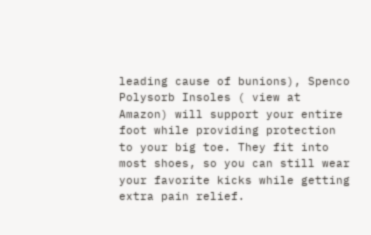leading cause of bunions), Spenco Polysorb Insoles ( view at Amazon) will support your entire foot while providing protection to your big toe. They fit into most shoes, so you can still wear your favorite kicks while getting extra pain relief.